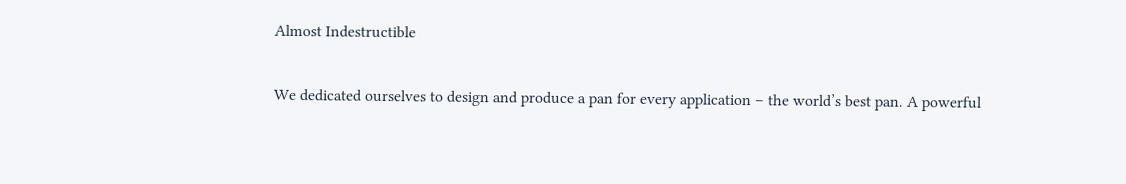Almost Indestructible

We dedicated ourselves to design and produce a pan for every application – the world’s best pan. A powerful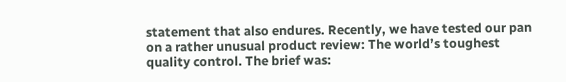statement that also endures. Recently, we have tested our pan on a rather unusual product review: The world’s toughest quality control. The brief was: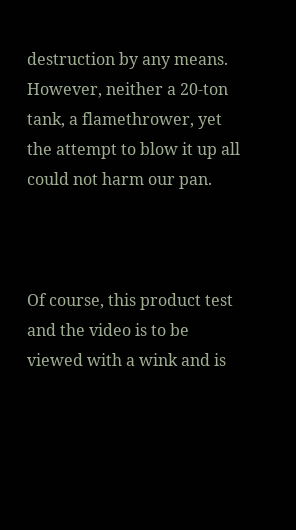destruction by any means. However, neither a 20-ton tank, a flamethrower, yet the attempt to blow it up all could not harm our pan.



Of course, this product test and the video is to be viewed with a wink and is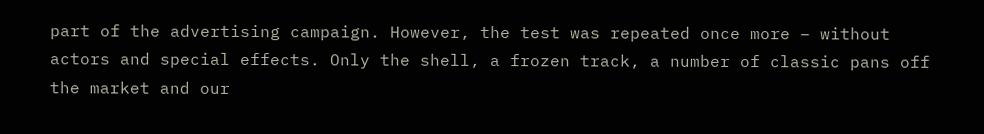part of the advertising campaign. However, the test was repeated once more – without actors and special effects. Only the shell, a frozen track, a number of classic pans off the market and our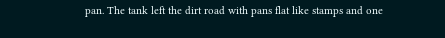pan. The tank left the dirt road with pans flat like stamps and one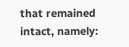that remained intact, namely: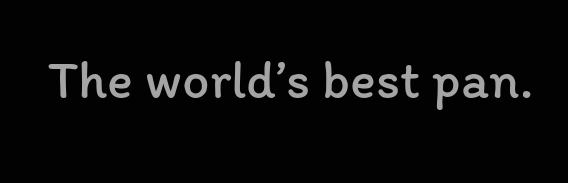The world’s best pan.